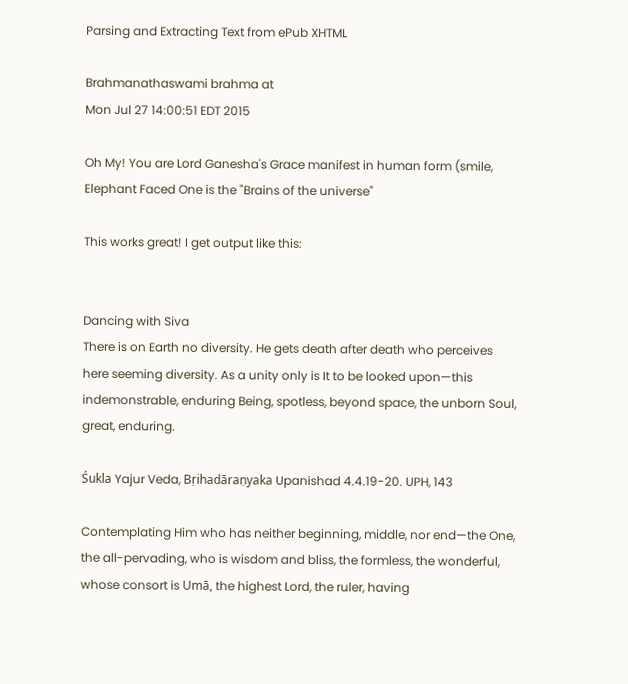Parsing and Extracting Text from ePub XHTML

Brahmanathaswami brahma at
Mon Jul 27 14:00:51 EDT 2015

Oh My! You are Lord Ganesha's Grace manifest in human form (smile,
Elephant Faced One is the "Brains of the universe"

This works great! I get output like this:


Dancing with Siva
There is on Earth no diversity. He gets death after death who perceives
here seeming diversity. As a unity only is It to be looked upon—this
indemonstrable, enduring Being, spotless, beyond space, the unborn Soul,
great, enduring.

Śukla Yajur Veda, Bṛihadāraṇyaka Upanishad 4.4.19-20. UPH, 143

Contemplating Him who has neither beginning, middle, nor end—the One,
the all-pervading, who is wisdom and bliss, the formless, the wonderful,
whose consort is Umā, the highest Lord, the ruler, having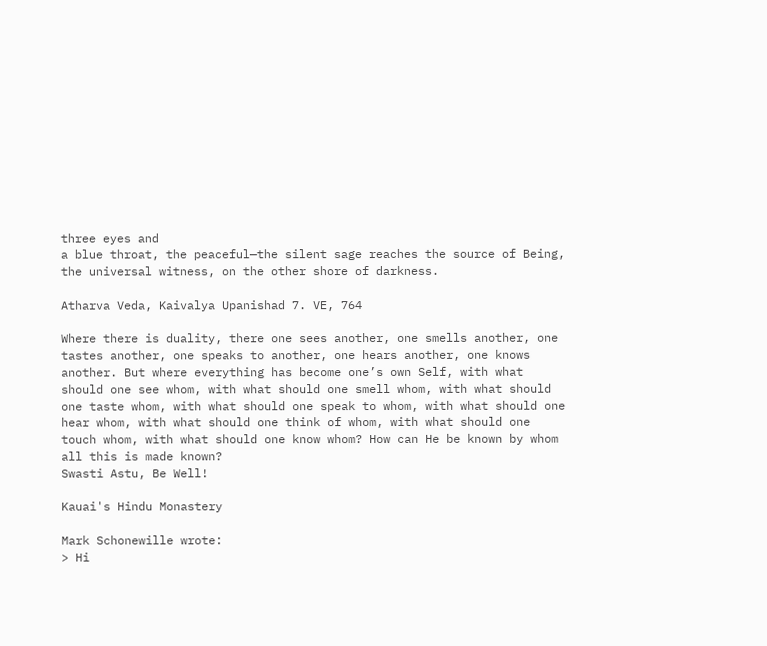three eyes and
a blue throat, the peaceful—the silent sage reaches the source of Being,
the universal witness, on the other shore of darkness.

Atharva Veda, Kaivalya Upanishad 7. VE, 764

Where there is duality, there one sees another, one smells another, one
tastes another, one speaks to another, one hears another, one knows
another. But where everything has become one’s own Self, with what
should one see whom, with what should one smell whom, with what should
one taste whom, with what should one speak to whom, with what should one
hear whom, with what should one think of whom, with what should one
touch whom, with what should one know whom? How can He be known by whom
all this is made known?
Swasti Astu, Be Well!

Kauai's Hindu Monastery

Mark Schonewille wrote:
> Hi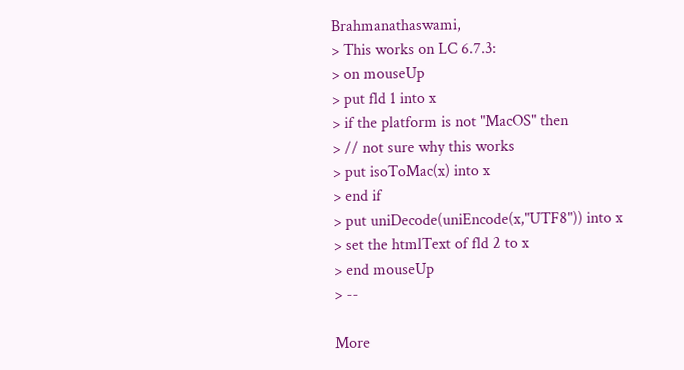Brahmanathaswami,
> This works on LC 6.7.3:
> on mouseUp
> put fld 1 into x
> if the platform is not "MacOS" then
> // not sure why this works
> put isoToMac(x) into x
> end if
> put uniDecode(uniEncode(x,"UTF8")) into x
> set the htmlText of fld 2 to x
> end mouseUp
> --

More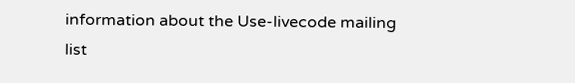information about the Use-livecode mailing list